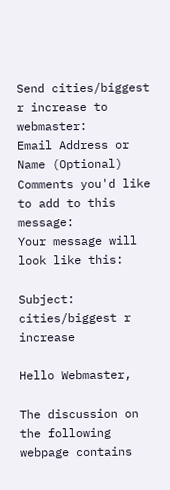Send cities/biggest r increase to webmaster:
Email Address or Name (Optional)
Comments you'd like to add to this message:
Your message will look like this:

Subject: cities/biggest r increase

Hello Webmaster,

The discussion on the following webpage contains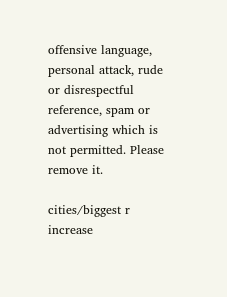offensive language, personal attack, rude or disrespectful reference, spam or advertising which is not permitted. Please remove it.

cities/biggest r increase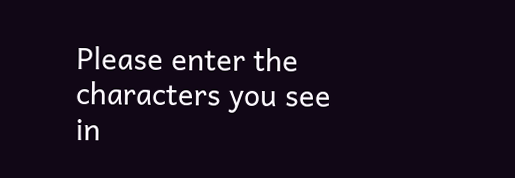Please enter the characters you see
in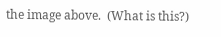the image above.  (What is this?)